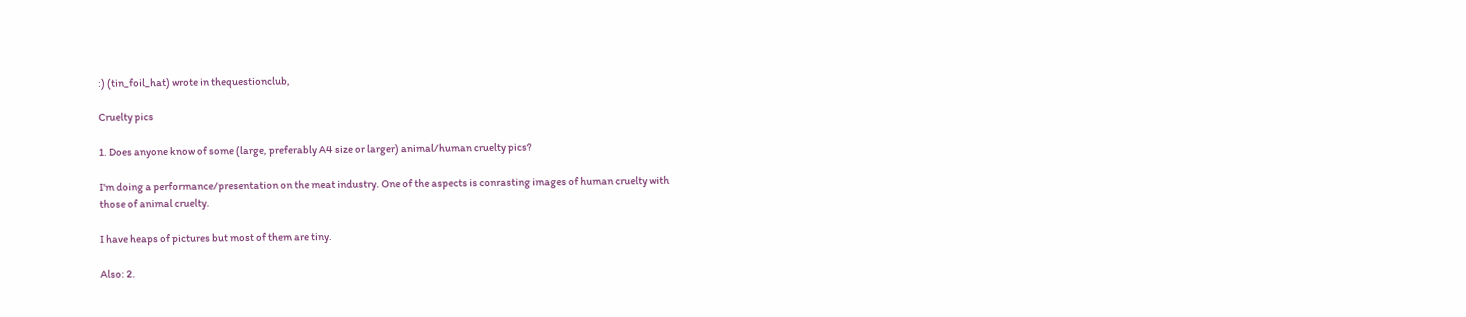:) (tin_foil_hat) wrote in thequestionclub,

Cruelty pics

1. Does anyone know of some (large, preferably A4 size or larger) animal/human cruelty pics?

I'm doing a performance/presentation on the meat industry. One of the aspects is conrasting images of human cruelty with those of animal cruelty.

I have heaps of pictures but most of them are tiny.

Also: 2.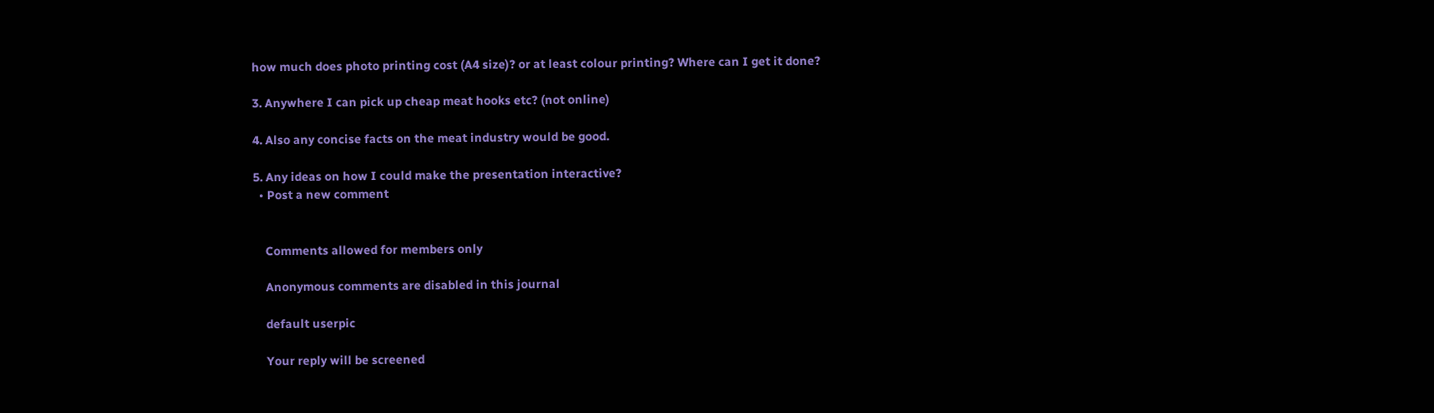how much does photo printing cost (A4 size)? or at least colour printing? Where can I get it done?

3. Anywhere I can pick up cheap meat hooks etc? (not online)

4. Also any concise facts on the meat industry would be good.

5. Any ideas on how I could make the presentation interactive?
  • Post a new comment


    Comments allowed for members only

    Anonymous comments are disabled in this journal

    default userpic

    Your reply will be screened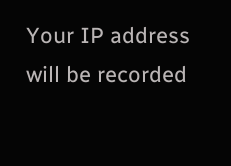Your IP address will be recorded